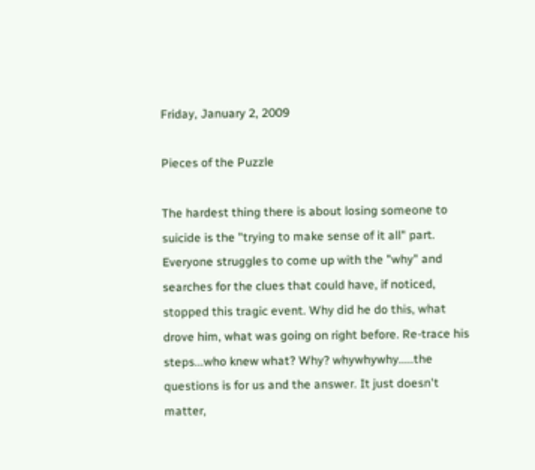Friday, January 2, 2009

Pieces of the Puzzle

The hardest thing there is about losing someone to suicide is the "trying to make sense of it all" part. Everyone struggles to come up with the "why" and searches for the clues that could have, if noticed, stopped this tragic event. Why did he do this, what drove him, what was going on right before. Re-trace his steps...who knew what? Why? whywhywhy.....the questions is for us and the answer. It just doesn't matter,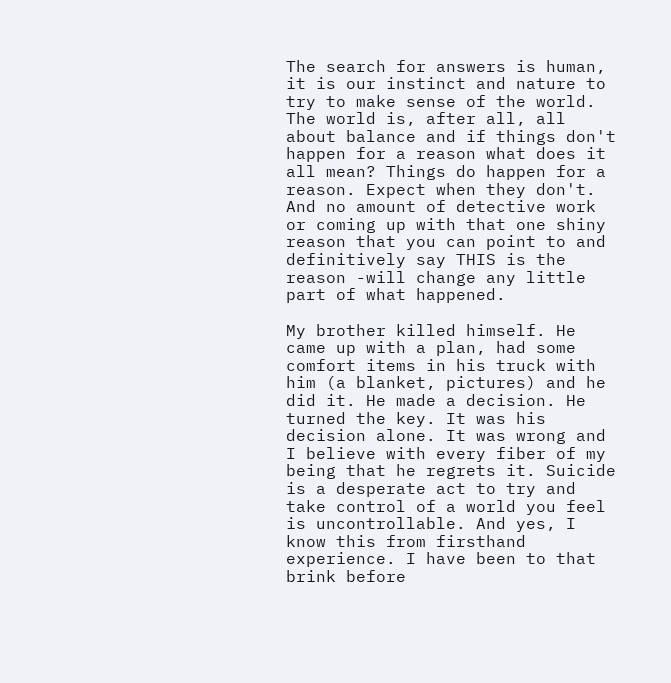The search for answers is human, it is our instinct and nature to try to make sense of the world. The world is, after all, all about balance and if things don't happen for a reason what does it all mean? Things do happen for a reason. Expect when they don't. And no amount of detective work or coming up with that one shiny reason that you can point to and definitively say THIS is the reason -will change any little part of what happened.

My brother killed himself. He came up with a plan, had some comfort items in his truck with him (a blanket, pictures) and he did it. He made a decision. He turned the key. It was his decision alone. It was wrong and I believe with every fiber of my being that he regrets it. Suicide is a desperate act to try and take control of a world you feel is uncontrollable. And yes, I know this from firsthand experience. I have been to that brink before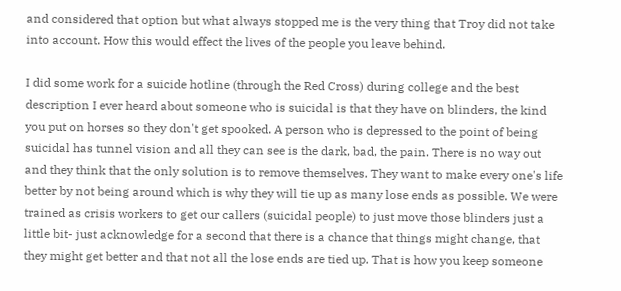and considered that option but what always stopped me is the very thing that Troy did not take into account. How this would effect the lives of the people you leave behind.

I did some work for a suicide hotline (through the Red Cross) during college and the best description I ever heard about someone who is suicidal is that they have on blinders, the kind you put on horses so they don't get spooked. A person who is depressed to the point of being suicidal has tunnel vision and all they can see is the dark, bad, the pain. There is no way out and they think that the only solution is to remove themselves. They want to make every one's life better by not being around which is why they will tie up as many lose ends as possible. We were trained as crisis workers to get our callers (suicidal people) to just move those blinders just a little bit- just acknowledge for a second that there is a chance that things might change, that they might get better and that not all the lose ends are tied up. That is how you keep someone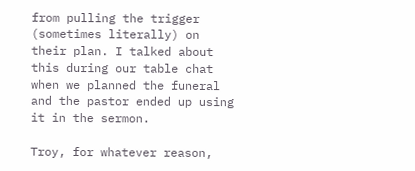from pulling the trigger (sometimes literally) on their plan. I talked about this during our table chat when we planned the funeral and the pastor ended up using it in the sermon.

Troy, for whatever reason,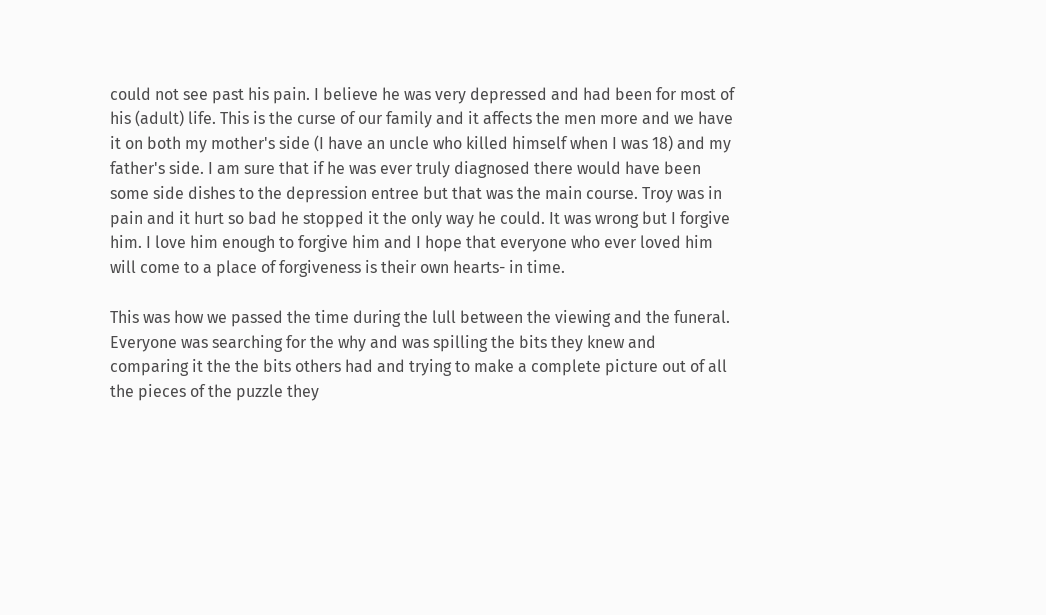could not see past his pain. I believe he was very depressed and had been for most of his (adult) life. This is the curse of our family and it affects the men more and we have it on both my mother's side (I have an uncle who killed himself when I was 18) and my father's side. I am sure that if he was ever truly diagnosed there would have been some side dishes to the depression entree but that was the main course. Troy was in pain and it hurt so bad he stopped it the only way he could. It was wrong but I forgive him. I love him enough to forgive him and I hope that everyone who ever loved him will come to a place of forgiveness is their own hearts- in time.

This was how we passed the time during the lull between the viewing and the funeral. Everyone was searching for the why and was spilling the bits they knew and comparing it the the bits others had and trying to make a complete picture out of all the pieces of the puzzle they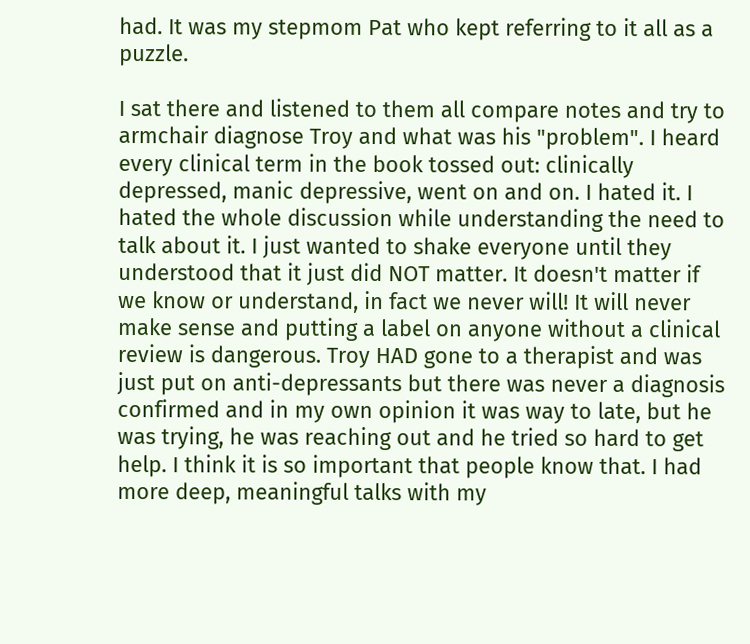had. It was my stepmom Pat who kept referring to it all as a puzzle.

I sat there and listened to them all compare notes and try to armchair diagnose Troy and what was his "problem". I heard every clinical term in the book tossed out: clinically depressed, manic depressive, went on and on. I hated it. I hated the whole discussion while understanding the need to talk about it. I just wanted to shake everyone until they understood that it just did NOT matter. It doesn't matter if we know or understand, in fact we never will! It will never make sense and putting a label on anyone without a clinical review is dangerous. Troy HAD gone to a therapist and was just put on anti-depressants but there was never a diagnosis confirmed and in my own opinion it was way to late, but he was trying, he was reaching out and he tried so hard to get help. I think it is so important that people know that. I had more deep, meaningful talks with my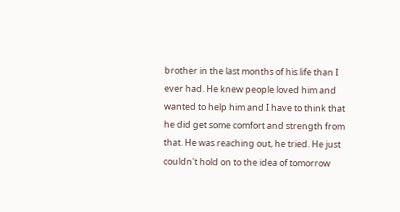brother in the last months of his life than I ever had. He knew people loved him and wanted to help him and I have to think that he did get some comfort and strength from that. He was reaching out, he tried. He just couldn't hold on to the idea of tomorrow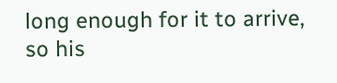long enough for it to arrive, so his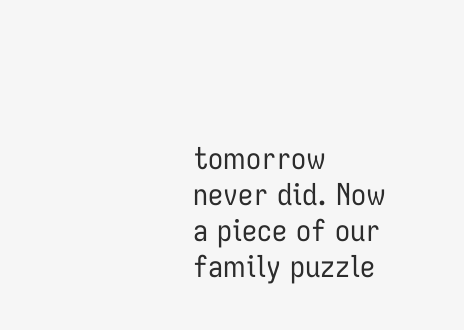tomorrow never did. Now a piece of our family puzzle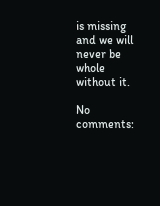is missing and we will never be whole without it.

No comments: